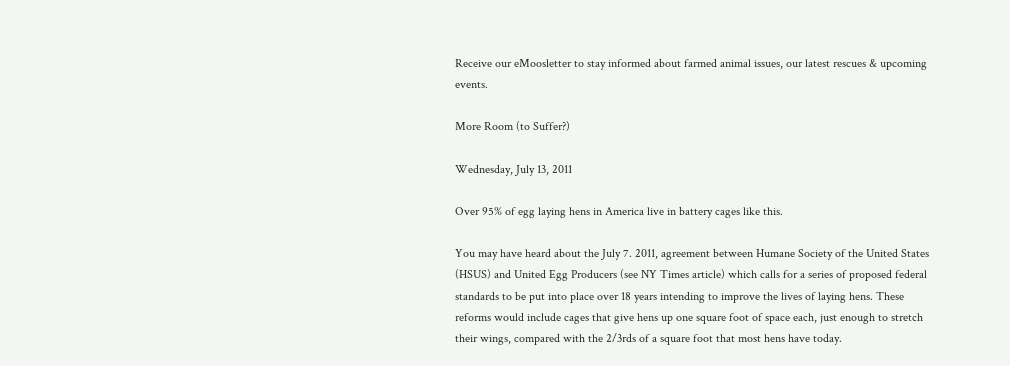Receive our eMoosletter to stay informed about farmed animal issues, our latest rescues & upcoming events.

More Room (to Suffer?)

Wednesday, July 13, 2011

Over 95% of egg laying hens in America live in battery cages like this.

You may have heard about the July 7. 2011, agreement between Humane Society of the United States (HSUS) and United Egg Producers (see NY Times article) which calls for a series of proposed federal standards to be put into place over 18 years intending to improve the lives of laying hens. These reforms would include cages that give hens up one square foot of space each, just enough to stretch their wings, compared with the 2/3rds of a square foot that most hens have today.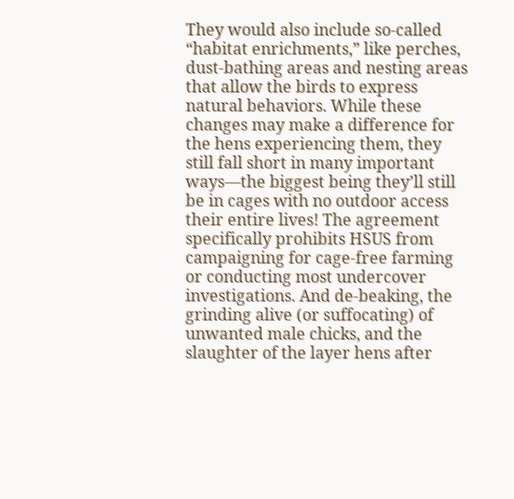They would also include so-called “habitat enrichments,” like perches, dust-bathing areas and nesting areas that allow the birds to express natural behaviors. While these changes may make a difference for the hens experiencing them, they still fall short in many important ways—the biggest being they’ll still be in cages with no outdoor access their entire lives! The agreement specifically prohibits HSUS from campaigning for cage-free farming or conducting most undercover investigations. And de-beaking, the grinding alive (or suffocating) of unwanted male chicks, and the slaughter of the layer hens after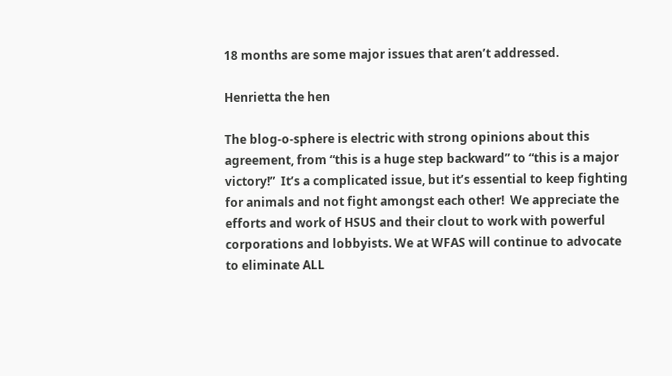18 months are some major issues that aren’t addressed.

Henrietta the hen

The blog-o-sphere is electric with strong opinions about this agreement, from “this is a huge step backward” to “this is a major victory!”  It’s a complicated issue, but it’s essential to keep fighting for animals and not fight amongst each other!  We appreciate the efforts and work of HSUS and their clout to work with powerful corporations and lobbyists. We at WFAS will continue to advocate to eliminate ALL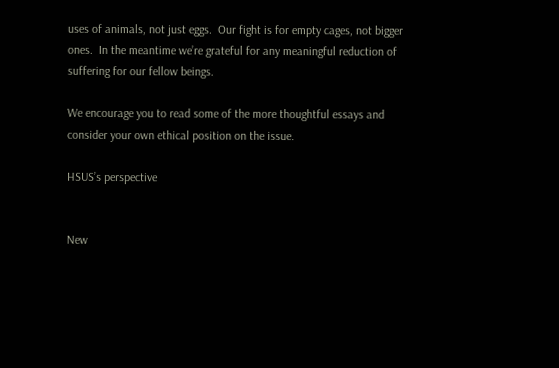uses of animals, not just eggs.  Our fight is for empty cages, not bigger ones.  In the meantime we’re grateful for any meaningful reduction of suffering for our fellow beings.

We encourage you to read some of the more thoughtful essays and consider your own ethical position on the issue.

HSUS’s perspective


New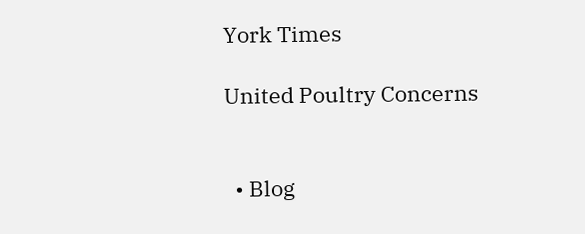York Times

United Poultry Concerns


  • Blog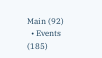Main (92)
  • Events (185)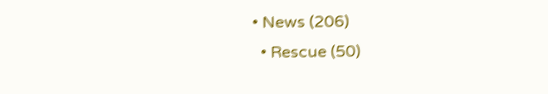• News (206)
  • Rescue (50)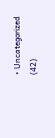• Uncategorized (42)